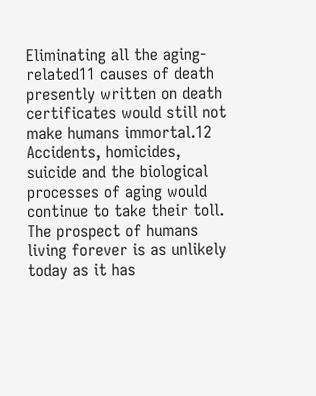Eliminating all the aging-related11 causes of death presently written on death certificates would still not make humans immortal.12 Accidents, homicides, suicide and the biological processes of aging would continue to take their toll. The prospect of humans living forever is as unlikely today as it has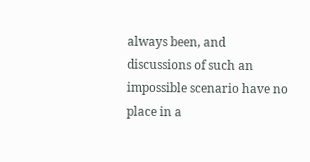always been, and discussions of such an impossible scenario have no place in a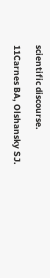scientific discourse.

11Carnes BA, Olshansky SJ.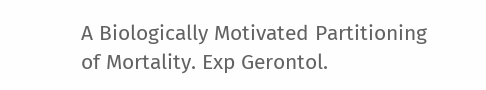A Biologically Motivated Partitioning of Mortality. Exp Gerontol.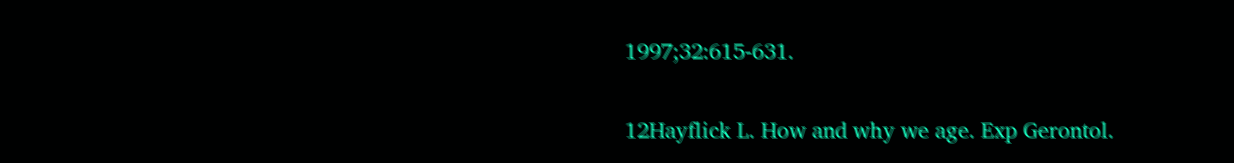1997;32:615-631.

12Hayflick L. How and why we age. Exp Gerontol.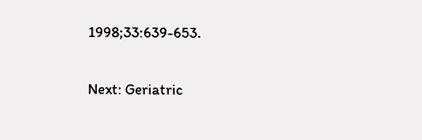1998;33:639-653.

Next: Geriatric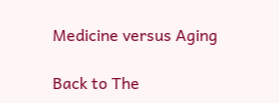Medicine versus Aging

Back to The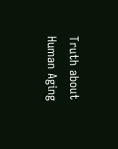Truth about Human Aging